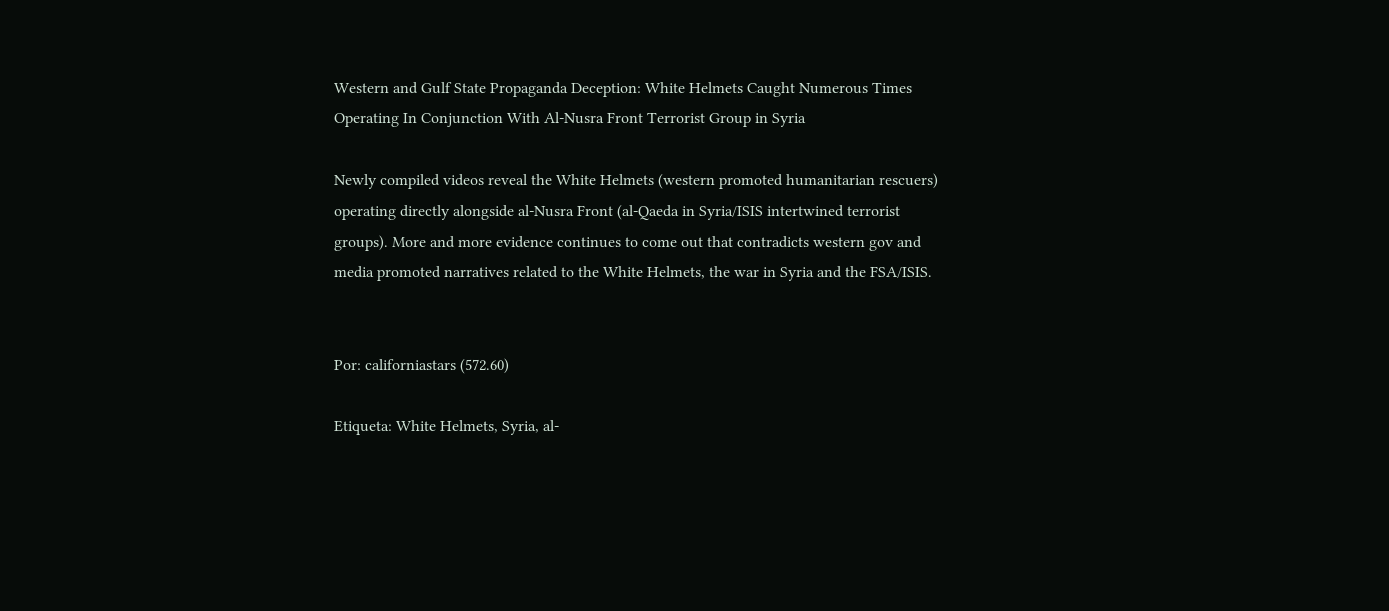Western and Gulf State Propaganda Deception: White Helmets Caught Numerous Times Operating In Conjunction With Al-Nusra Front Terrorist Group in Syria

Newly compiled videos reveal the White Helmets (western promoted humanitarian rescuers) operating directly alongside al-Nusra Front (al-Qaeda in Syria/ISIS intertwined terrorist groups). More and more evidence continues to come out that contradicts western gov and media promoted narratives related to the White Helmets, the war in Syria and the FSA/ISIS.


Por: californiastars (572.60)

Etiqueta: White Helmets, Syria, al-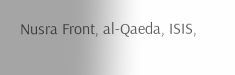Nusra Front, al-Qaeda, ISIS,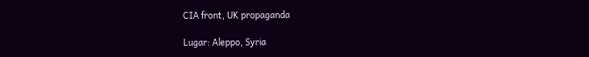CIA front, UK propaganda

Lugar: Aleppo, Syria